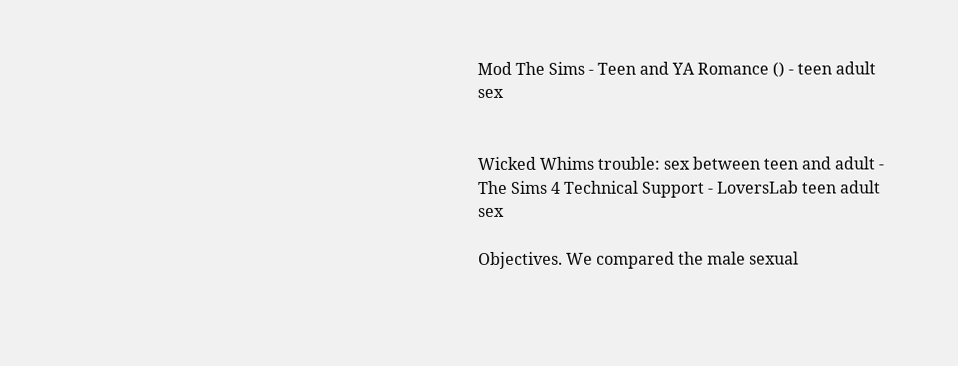Mod The Sims - Teen and YA Romance () - teen adult sex


Wicked Whims trouble: sex between teen and adult - The Sims 4 Technical Support - LoversLab teen adult sex

Objectives. We compared the male sexual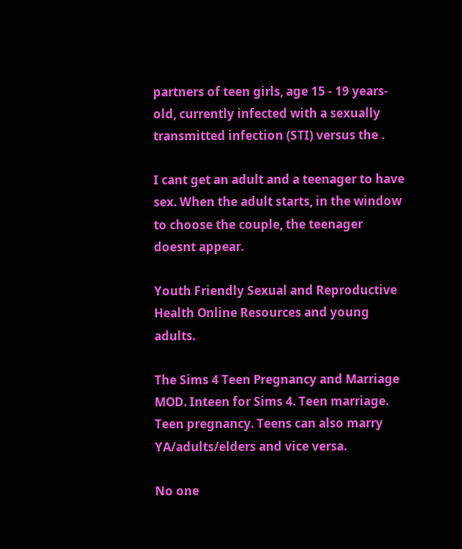partners of teen girls, age 15 - 19 years-old, currently infected with a sexually transmitted infection (STI) versus the .

I cant get an adult and a teenager to have sex. When the adult starts, in the window to choose the couple, the teenager doesnt appear.

Youth Friendly Sexual and Reproductive Health Online Resources and young adults.

The Sims 4 Teen Pregnancy and Marriage MOD. Inteen for Sims 4. Teen marriage. Teen pregnancy. Teens can also marry YA/adults/elders and vice versa.

No one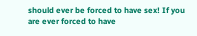should ever be forced to have sex! If you are ever forced to have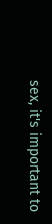sex, it's important to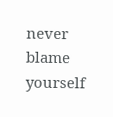never blame yourself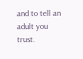and to tell an adult you trust.